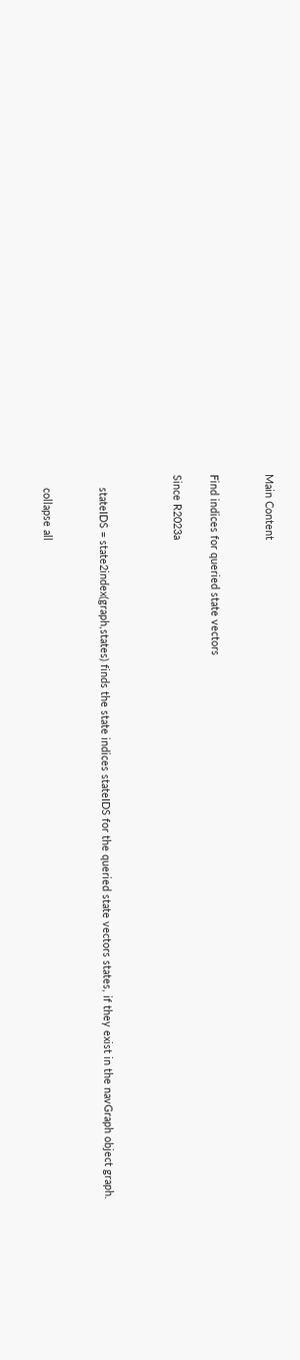Main Content


Find indices for queried state vectors

Since R2023a



    stateIDS = state2index(graph,states) finds the state indices stateIDS for the queried state vectors states, if they exist in the navGraph object graph.


    collapse all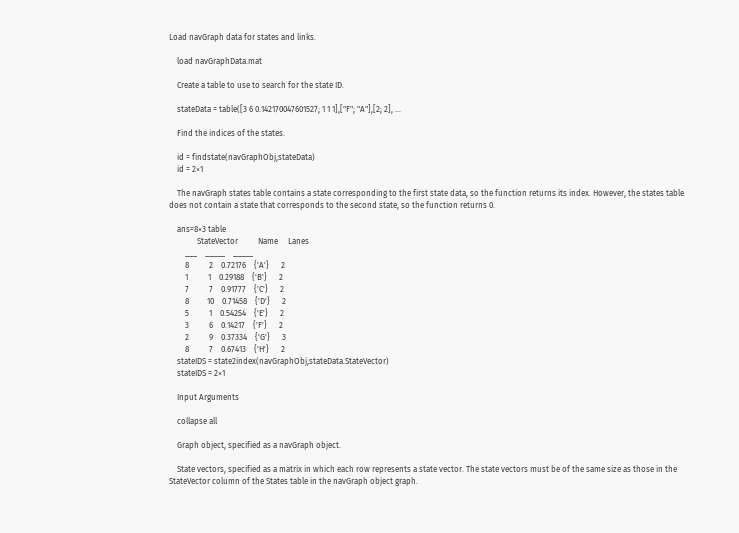Load navGraph data for states and links.

    load navGraphData.mat

    Create a table to use to search for the state ID.

    stateData = table([3 6 0.142170047601527; 1 1 1],["F"; "A"],[2; 2], ...

    Find the indices of the states.

    id = findstate(navGraphObj,stateData)
    id = 2×1

    The navGraph states table contains a state corresponding to the first state data, so the function returns its index. However, the states table does not contain a state that corresponds to the second state, so the function returns 0.

    ans=8×3 table
              StateVector          Name     Lanes
        ___    _____    _____
        8          2    0.72176    {'A'}      2
        1          1    0.29188    {'B'}      2
        7          7    0.91777    {'C'}      2
        8         10    0.71458    {'D'}      2
        5          1    0.54254    {'E'}      2
        3          6    0.14217    {'F'}      2
        2          9    0.37334    {'G'}      3
        8          7    0.67413    {'H'}      2
    stateIDS = state2index(navGraphObj,stateData.StateVector)
    stateIDS = 2×1

    Input Arguments

    collapse all

    Graph object, specified as a navGraph object.

    State vectors, specified as a matrix in which each row represents a state vector. The state vectors must be of the same size as those in the StateVector column of the States table in the navGraph object graph.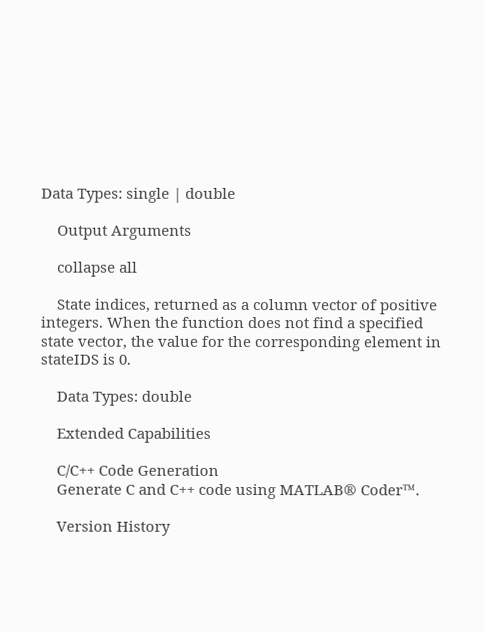Data Types: single | double

    Output Arguments

    collapse all

    State indices, returned as a column vector of positive integers. When the function does not find a specified state vector, the value for the corresponding element in stateIDS is 0.

    Data Types: double

    Extended Capabilities

    C/C++ Code Generation
    Generate C and C++ code using MATLAB® Coder™.

    Version History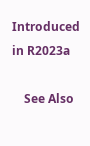Introduced in R2023a

    See Also